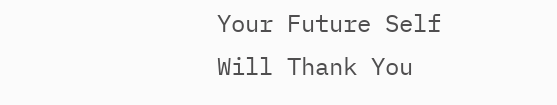Your Future Self Will Thank You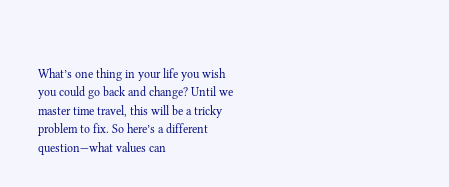What’s one thing in your life you wish you could go back and change? Until we master time travel, this will be a tricky problem to fix. So here’s a different question—what values can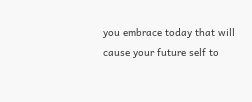you embrace today that will cause your future self to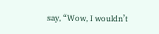say, “Wow, I wouldn’t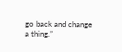go back and change a thing.”